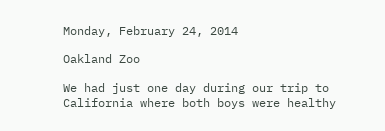Monday, February 24, 2014

Oakland Zoo

We had just one day during our trip to California where both boys were healthy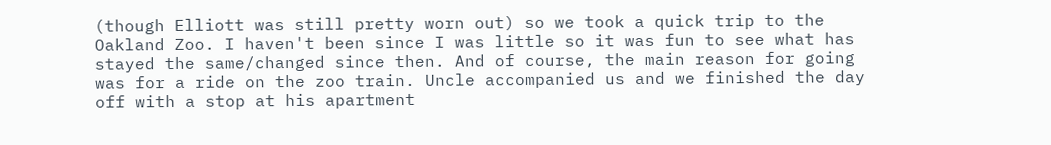(though Elliott was still pretty worn out) so we took a quick trip to the Oakland Zoo. I haven't been since I was little so it was fun to see what has stayed the same/changed since then. And of course, the main reason for going was for a ride on the zoo train. Uncle accompanied us and we finished the day off with a stop at his apartment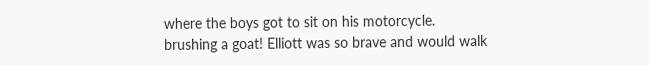where the boys got to sit on his motorcycle.
brushing a goat! Elliott was so brave and would walk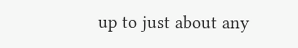up to just about any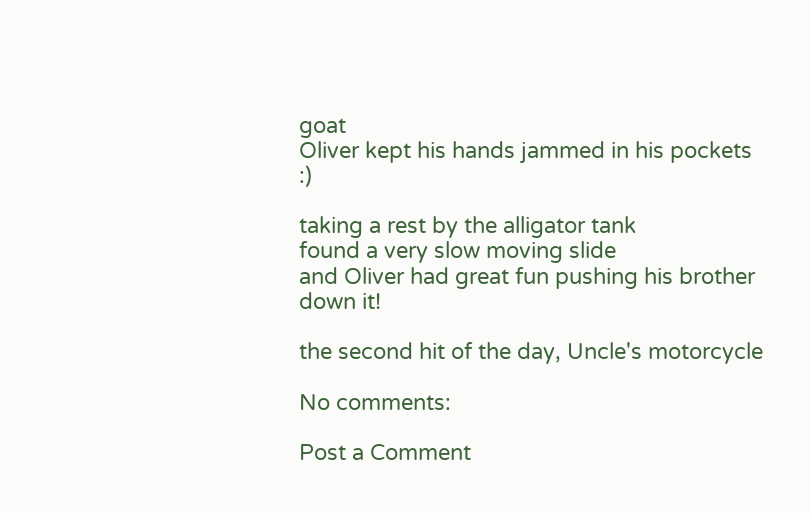goat
Oliver kept his hands jammed in his pockets :)

taking a rest by the alligator tank
found a very slow moving slide
and Oliver had great fun pushing his brother down it!

the second hit of the day, Uncle's motorcycle

No comments:

Post a Comment